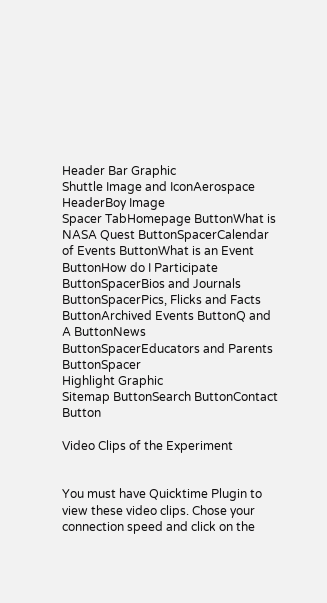Header Bar Graphic
Shuttle Image and IconAerospace HeaderBoy Image
Spacer TabHomepage ButtonWhat is NASA Quest ButtonSpacerCalendar of Events ButtonWhat is an Event ButtonHow do I Participate ButtonSpacerBios and Journals ButtonSpacerPics, Flicks and Facts ButtonArchived Events ButtonQ and A ButtonNews ButtonSpacerEducators and Parents ButtonSpacer
Highlight Graphic
Sitemap ButtonSearch ButtonContact Button

Video Clips of the Experiment


You must have Quicktime Plugin to view these video clips. Chose your connection speed and click on the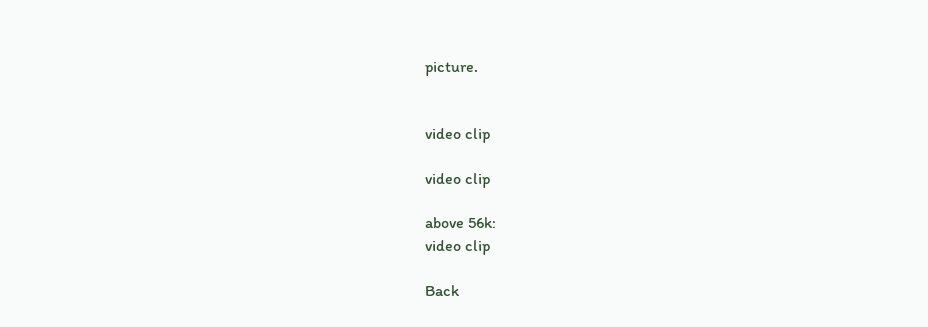picture.


video clip

video clip

above 56k:
video clip

Back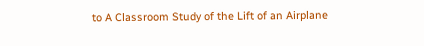to A Classroom Study of the Lift of an Airplane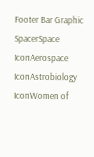Footer Bar Graphic
SpacerSpace IconAerospace IconAstrobiology IconWomen of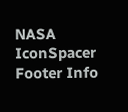NASA IconSpacer
Footer Info